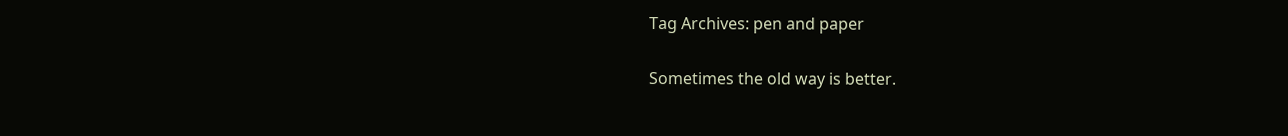Tag Archives: pen and paper

Sometimes the old way is better.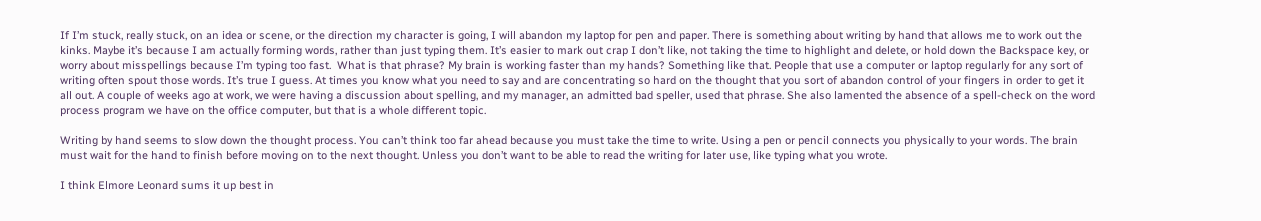If I’m stuck, really stuck, on an idea or scene, or the direction my character is going, I will abandon my laptop for pen and paper. There is something about writing by hand that allows me to work out the kinks. Maybe it’s because I am actually forming words, rather than just typing them. It’s easier to mark out crap I don’t like, not taking the time to highlight and delete, or hold down the Backspace key, or worry about misspellings because I’m typing too fast.  What is that phrase? My brain is working faster than my hands? Something like that. People that use a computer or laptop regularly for any sort of writing often spout those words. It’s true I guess. At times you know what you need to say and are concentrating so hard on the thought that you sort of abandon control of your fingers in order to get it all out. A couple of weeks ago at work, we were having a discussion about spelling, and my manager, an admitted bad speller, used that phrase. She also lamented the absence of a spell-check on the word process program we have on the office computer, but that is a whole different topic.

Writing by hand seems to slow down the thought process. You can’t think too far ahead because you must take the time to write. Using a pen or pencil connects you physically to your words. The brain must wait for the hand to finish before moving on to the next thought. Unless you don’t want to be able to read the writing for later use, like typing what you wrote.

I think Elmore Leonard sums it up best in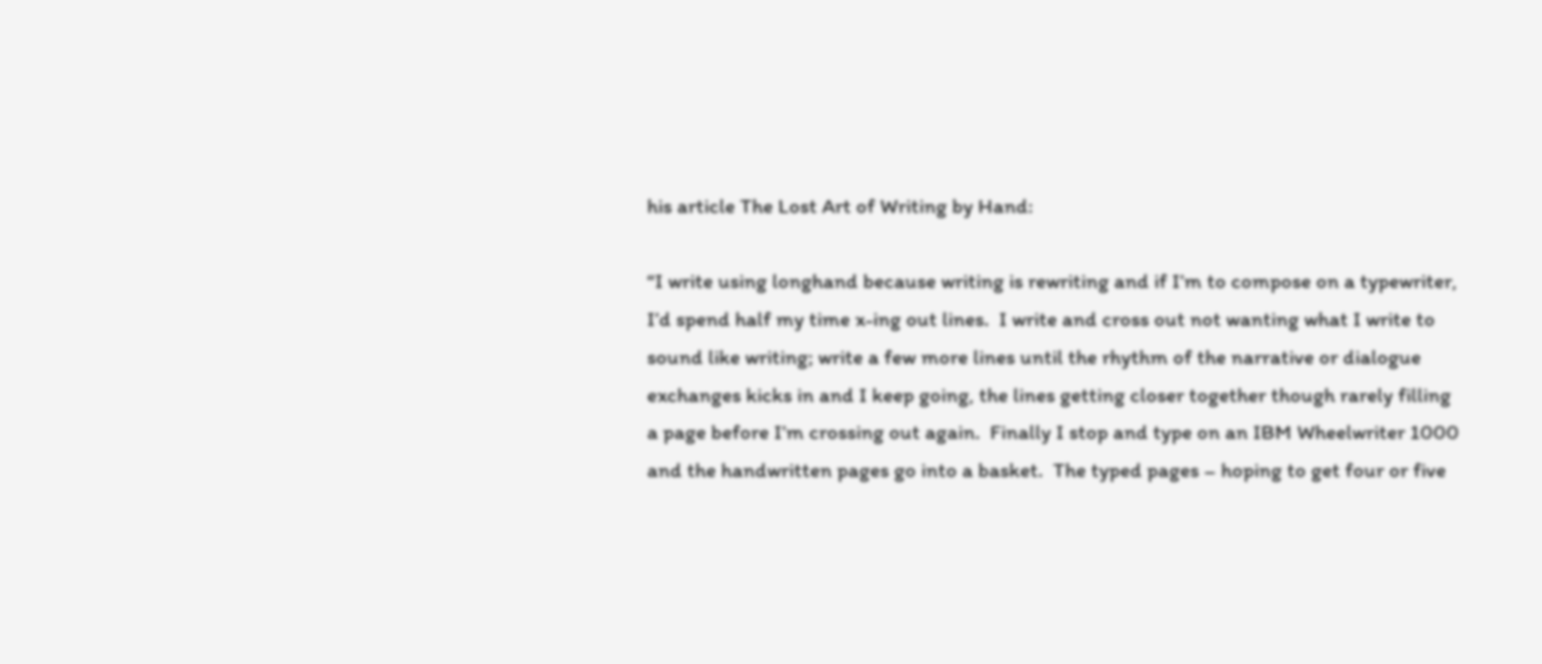his article The Lost Art of Writing by Hand:

“I write using longhand because writing is rewriting and if I’m to compose on a typewriter, I’d spend half my time x-ing out lines.  I write and cross out not wanting what I write to sound like writing; write a few more lines until the rhythm of the narrative or dialogue exchanges kicks in and I keep going, the lines getting closer together though rarely filling a page before I’m crossing out again.  Finally I stop and type on an IBM Wheelwriter 1000 and the handwritten pages go into a basket.  The typed pages – hoping to get four or five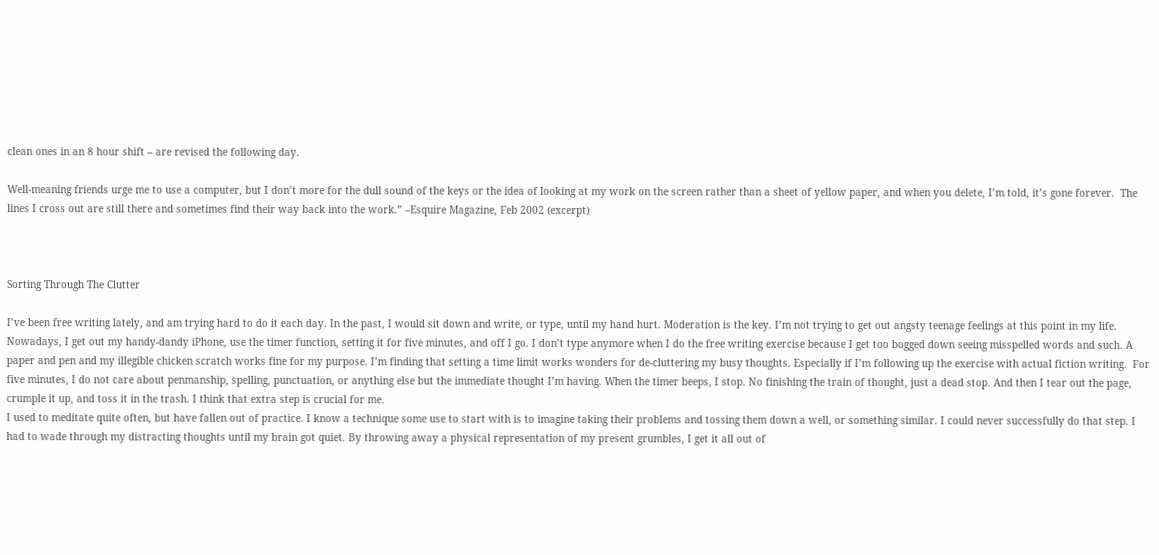clean ones in an 8 hour shift – are revised the following day.

Well-meaning friends urge me to use a computer, but I don’t more for the dull sound of the keys or the idea of looking at my work on the screen rather than a sheet of yellow paper, and when you delete, I’m told, it’s gone forever.  The lines I cross out are still there and sometimes find their way back into the work.” –Esquire Magazine, Feb 2002 (excerpt)



Sorting Through The Clutter

I’ve been free writing lately, and am trying hard to do it each day. In the past, I would sit down and write, or type, until my hand hurt. Moderation is the key. I’m not trying to get out angsty teenage feelings at this point in my life. Nowadays, I get out my handy-dandy iPhone, use the timer function, setting it for five minutes, and off I go. I don’t type anymore when I do the free writing exercise because I get too bogged down seeing misspelled words and such. A paper and pen and my illegible chicken scratch works fine for my purpose. I’m finding that setting a time limit works wonders for de-cluttering my busy thoughts. Especially if I’m following up the exercise with actual fiction writing.  For five minutes, I do not care about penmanship, spelling, punctuation, or anything else but the immediate thought I’m having. When the timer beeps, I stop. No finishing the train of thought, just a dead stop. And then I tear out the page, crumple it up, and toss it in the trash. I think that extra step is crucial for me.
I used to meditate quite often, but have fallen out of practice. I know a technique some use to start with is to imagine taking their problems and tossing them down a well, or something similar. I could never successfully do that step. I had to wade through my distracting thoughts until my brain got quiet. By throwing away a physical representation of my present grumbles, I get it all out of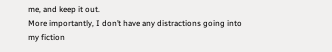me, and keep it out.
More importantly, I don’t have any distractions going into my fiction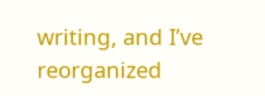writing, and I’ve reorganized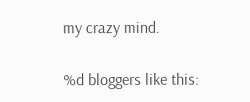my crazy mind.

%d bloggers like this: